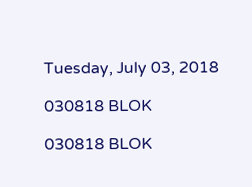Tuesday, July 03, 2018

030818 BLOK

030818 BLOK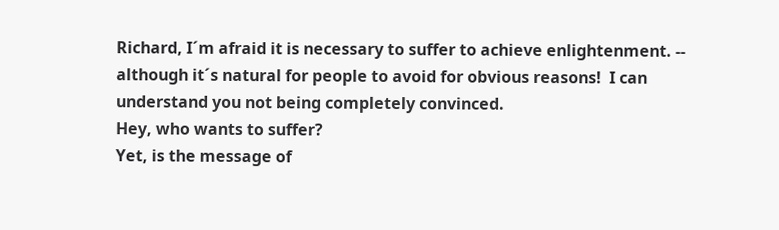Richard, I´m afraid it is necessary to suffer to achieve enlightenment. -- although it´s natural for people to avoid for obvious reasons!  I can understand you not being completely convinced.
Hey, who wants to suffer?
Yet, is the message of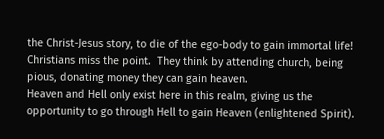the Christ-Jesus story, to die of the ego-body to gain immortal life!
Christians miss the point.  They think by attending church, being pious, donating money they can gain heaven.
Heaven and Hell only exist here in this realm, giving us the opportunity to go through Hell to gain Heaven (enlightened Spirit).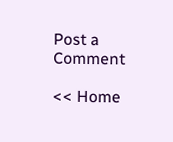Post a Comment

<< Home